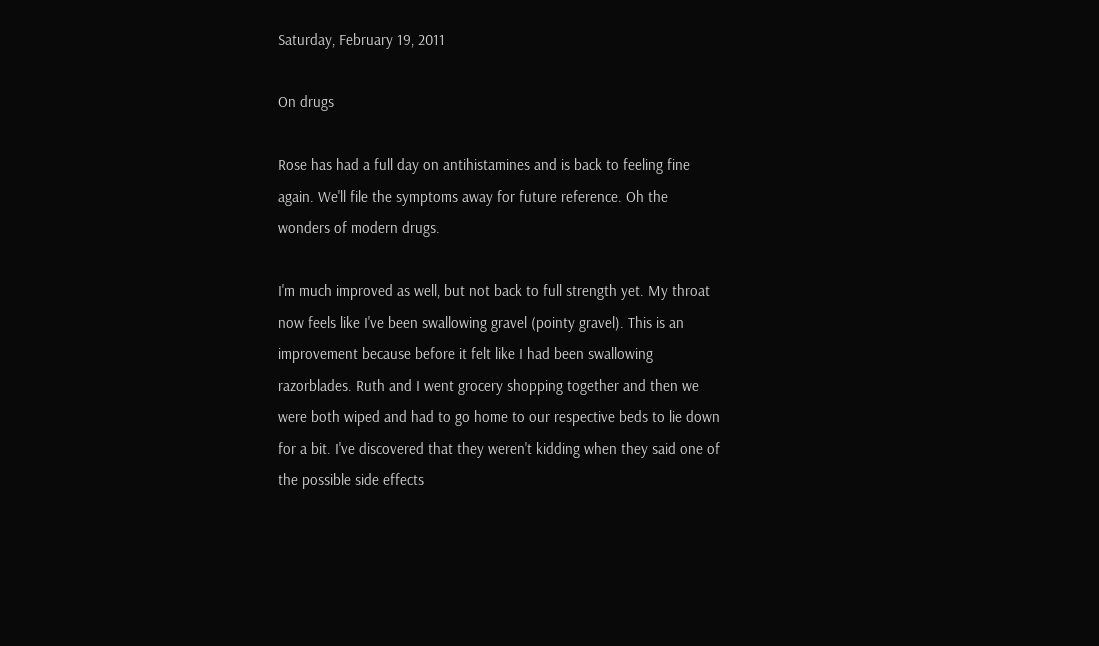Saturday, February 19, 2011

On drugs

Rose has had a full day on antihistamines and is back to feeling fine again. We'll file the symptoms away for future reference. Oh the wonders of modern drugs.

I'm much improved as well, but not back to full strength yet. My throat now feels like I've been swallowing gravel (pointy gravel). This is an improvement because before it felt like I had been swallowing razorblades. Ruth and I went grocery shopping together and then we were both wiped and had to go home to our respective beds to lie down for a bit. I've discovered that they weren't kidding when they said one of the possible side effects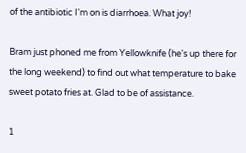of the antibiotic I'm on is diarrhoea. What joy!

Bram just phoned me from Yellowknife (he's up there for the long weekend) to find out what temperature to bake sweet potato fries at. Glad to be of assistance.

1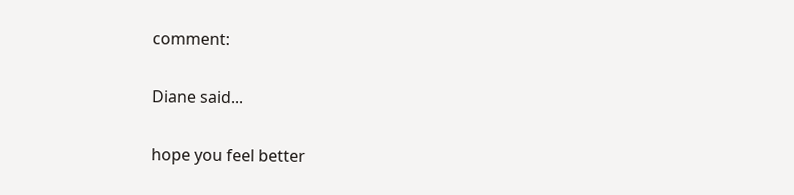comment:

Diane said...

hope you feel better